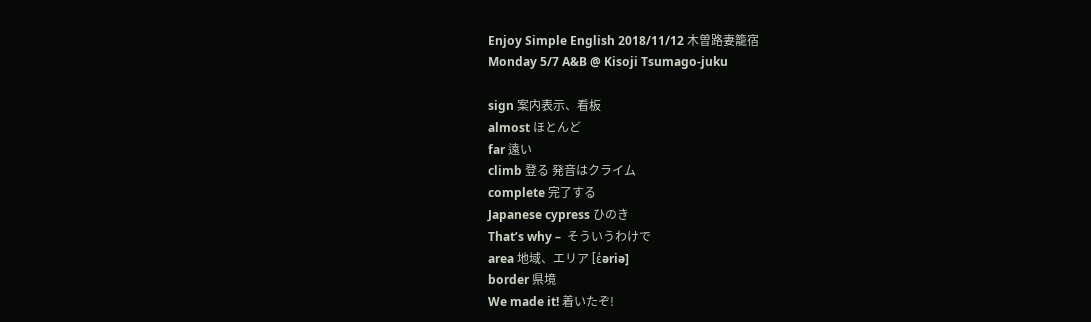Enjoy Simple English 2018/11/12 木曽路妻籠宿
Monday 5/7 A&B @ Kisoji Tsumago-juku

sign 案内表示、看板
almost ほとんど
far 遠い
climb 登る 発音はクライム
complete 完了する
Japanese cypress ひのき
That’s why –  そういうわけで
area 地域、エリア [έəriə]
border 県境
We made it! 着いたぞ!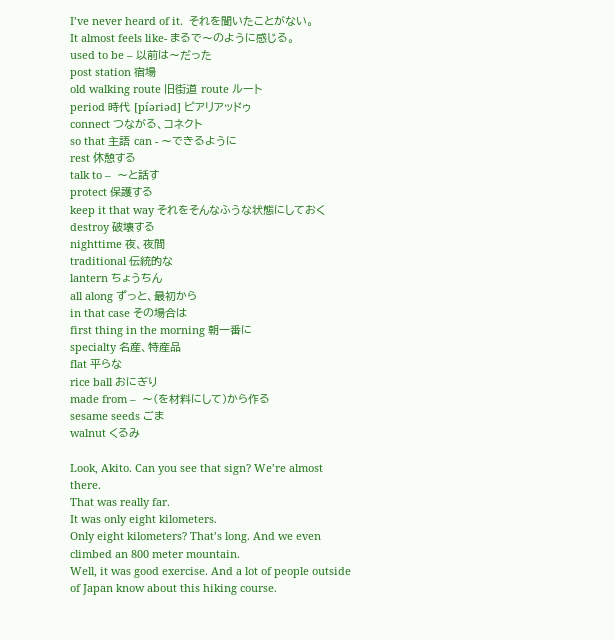I’ve never heard of it.  それを聞いたことがない。
It almost feels like- まるで〜のように感じる。
used to be – 以前は〜だった
post station 宿場
old walking route 旧街道 route ルート
period 時代 [píəriəd] ピアリアッドゥ
connect つながる、コネクト
so that 主語 can - 〜できるように
rest 休憩する
talk to –  〜と話す
protect 保護する
keep it that way それをそんなふうな状態にしておく
destroy 破壊する
nighttime 夜、夜間
traditional 伝統的な
lantern ちょうちん
all along ずっと、最初から
in that case その場合は
first thing in the morning 朝一番に
specialty 名産、特産品
flat 平らな
rice ball おにぎり
made from –  〜(を材料にして)から作る
sesame seeds ごま
walnut くるみ

Look, Akito. Can you see that sign? We’re almost there.
That was really far.
It was only eight kilometers.
Only eight kilometers? That’s long. And we even climbed an 800 meter mountain.
Well, it was good exercise. And a lot of people outside of Japan know about this hiking course.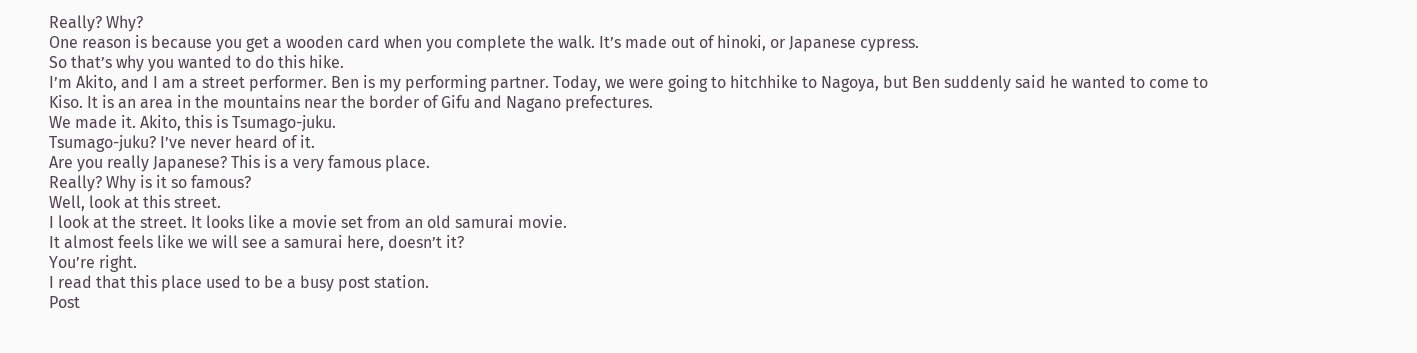Really? Why?
One reason is because you get a wooden card when you complete the walk. It’s made out of hinoki, or Japanese cypress.
So that’s why you wanted to do this hike.
I’m Akito, and I am a street performer. Ben is my performing partner. Today, we were going to hitchhike to Nagoya, but Ben suddenly said he wanted to come to Kiso. It is an area in the mountains near the border of Gifu and Nagano prefectures.
We made it. Akito, this is Tsumago-juku.
Tsumago-juku? I’ve never heard of it.
Are you really Japanese? This is a very famous place.
Really? Why is it so famous?
Well, look at this street.
I look at the street. It looks like a movie set from an old samurai movie.
It almost feels like we will see a samurai here, doesn’t it?
You’re right.
I read that this place used to be a busy post station.
Post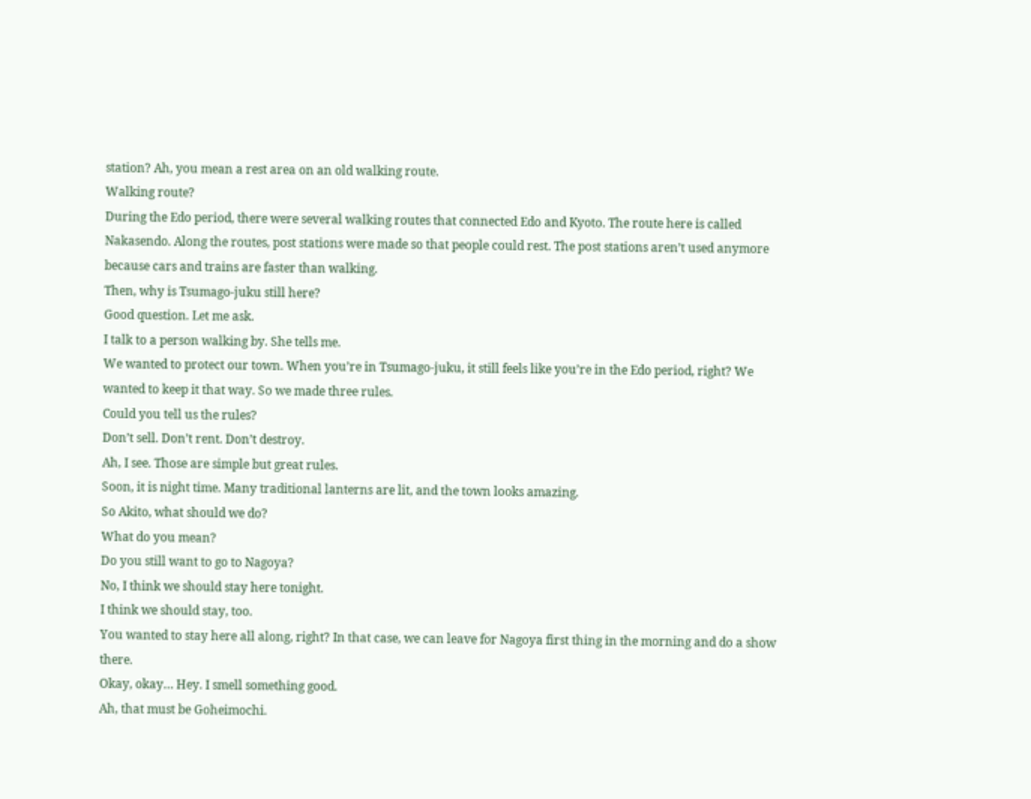station? Ah, you mean a rest area on an old walking route.
Walking route?
During the Edo period, there were several walking routes that connected Edo and Kyoto. The route here is called Nakasendo. Along the routes, post stations were made so that people could rest. The post stations aren’t used anymore because cars and trains are faster than walking.
Then, why is Tsumago-juku still here?
Good question. Let me ask.
I talk to a person walking by. She tells me.
We wanted to protect our town. When you’re in Tsumago-juku, it still feels like you’re in the Edo period, right? We wanted to keep it that way. So we made three rules.
Could you tell us the rules?
Don’t sell. Don’t rent. Don’t destroy.
Ah, I see. Those are simple but great rules.
Soon, it is night time. Many traditional lanterns are lit, and the town looks amazing.
So Akito, what should we do?
What do you mean?
Do you still want to go to Nagoya?
No, I think we should stay here tonight.
I think we should stay, too.
You wanted to stay here all along, right? In that case, we can leave for Nagoya first thing in the morning and do a show there.
Okay, okay… Hey. I smell something good.
Ah, that must be Goheimochi.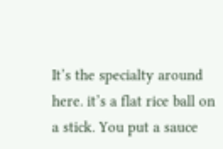It’s the specialty around here. it’s a flat rice ball on a stick. You put a sauce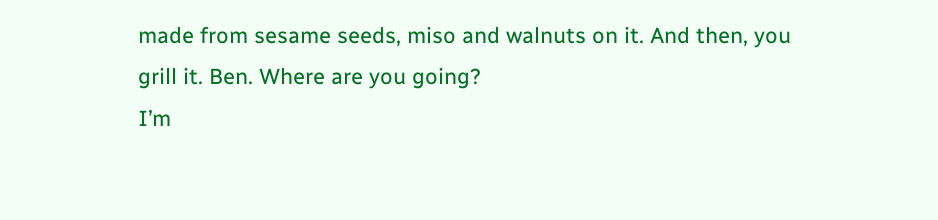made from sesame seeds, miso and walnuts on it. And then, you grill it. Ben. Where are you going?
I’m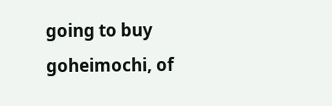going to buy goheimochi, of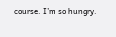course. I’m so hungry.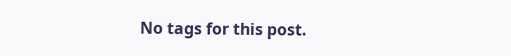No tags for this post.